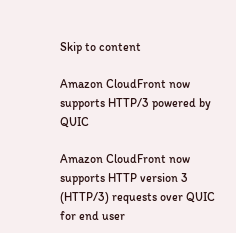Skip to content

Amazon CloudFront now supports HTTP/3 powered by QUIC

Amazon CloudFront now supports HTTP version 3 (HTTP/3) requests over QUIC  for end user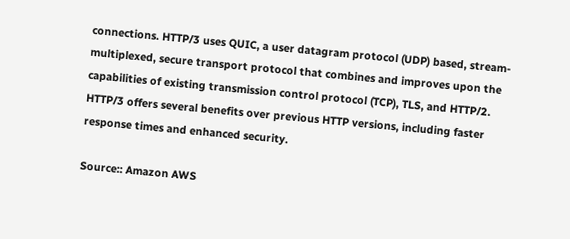connections. HTTP/3 uses QUIC, a user datagram protocol (UDP) based, stream-multiplexed, secure transport protocol that combines and improves upon the capabilities of existing transmission control protocol (TCP), TLS, and HTTP/2. HTTP/3 offers several benefits over previous HTTP versions, including faster response times and enhanced security.

Source:: Amazon AWS